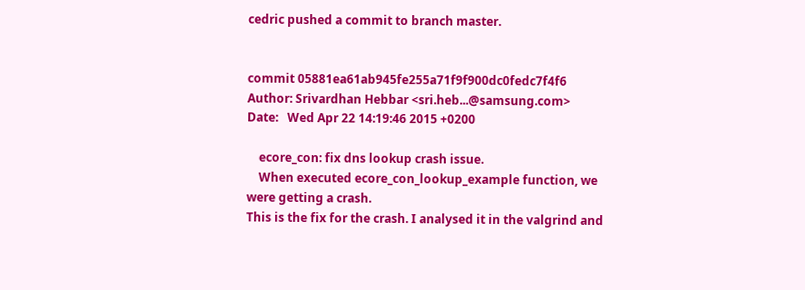cedric pushed a commit to branch master.


commit 05881ea61ab945fe255a71f9f900dc0fedc7f4f6
Author: Srivardhan Hebbar <sri.heb...@samsung.com>
Date:   Wed Apr 22 14:19:46 2015 +0200

    ecore_con: fix dns lookup crash issue.
    When executed ecore_con_lookup_example function, we were getting a crash.
This is the fix for the crash. I analysed it in the valgrind and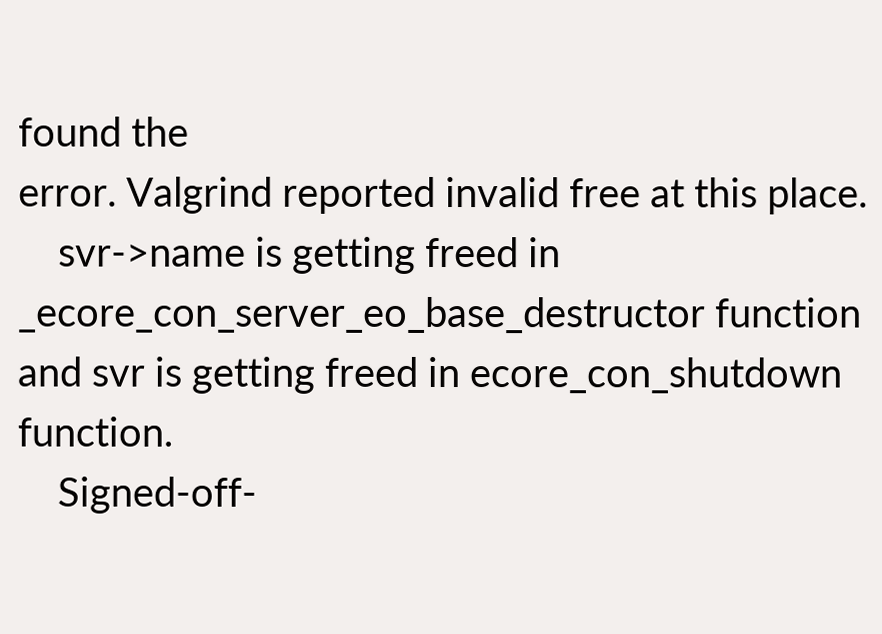found the
error. Valgrind reported invalid free at this place.
    svr->name is getting freed in _ecore_con_server_eo_base_destructor function
and svr is getting freed in ecore_con_shutdown function.
    Signed-off-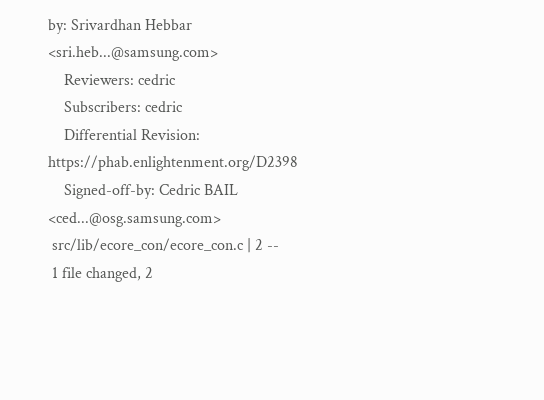by: Srivardhan Hebbar <sri.heb...@samsung.com>
    Reviewers: cedric
    Subscribers: cedric
    Differential Revision: https://phab.enlightenment.org/D2398
    Signed-off-by: Cedric BAIL <ced...@osg.samsung.com>
 src/lib/ecore_con/ecore_con.c | 2 --
 1 file changed, 2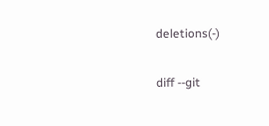deletions(-)

diff --git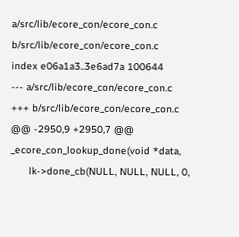a/src/lib/ecore_con/ecore_con.c b/src/lib/ecore_con/ecore_con.c
index e06a1a3..3e6ad7a 100644
--- a/src/lib/ecore_con/ecore_con.c
+++ b/src/lib/ecore_con/ecore_con.c
@@ -2950,9 +2950,7 @@ _ecore_con_lookup_done(void *data,
      lk->done_cb(NULL, NULL, NULL, 0,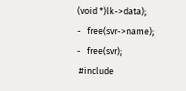(void *)lk->data);
-   free(svr->name);
-   free(svr);
 #include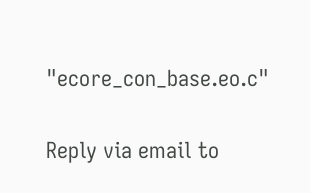"ecore_con_base.eo.c"


Reply via email to